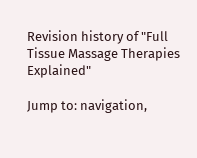Revision history of "Full Tissue Massage Therapies Explained"

Jump to: navigation,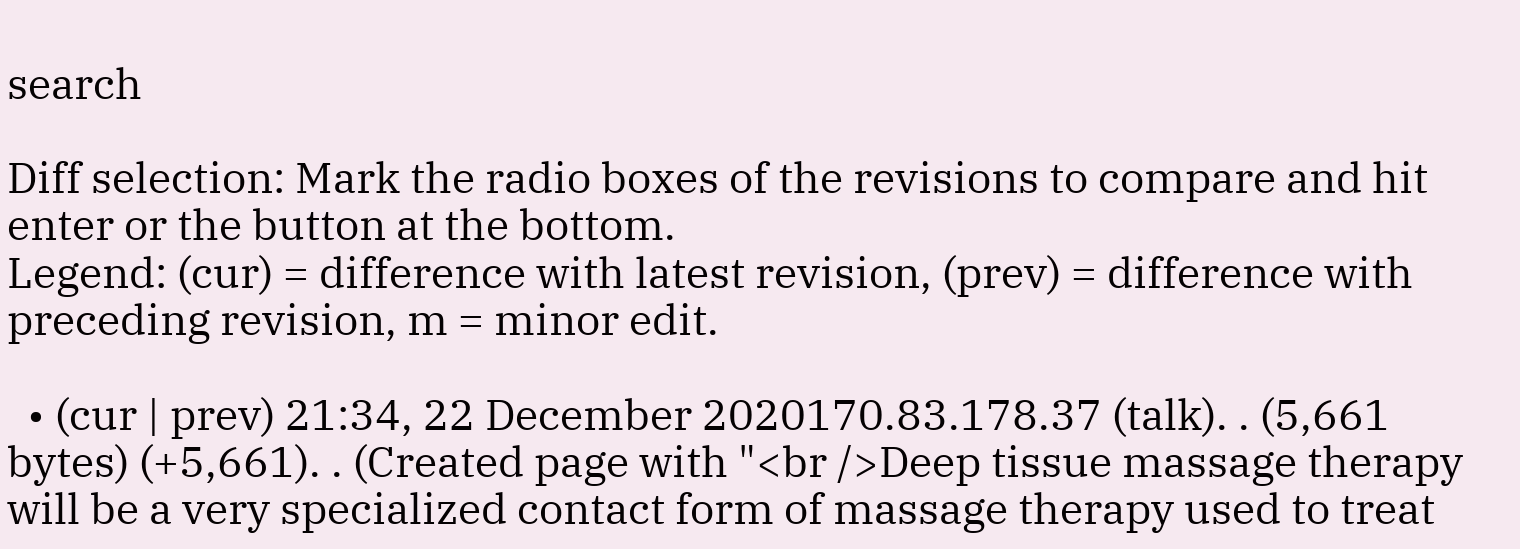search

Diff selection: Mark the radio boxes of the revisions to compare and hit enter or the button at the bottom.
Legend: (cur) = difference with latest revision, (prev) = difference with preceding revision, m = minor edit.

  • (cur | prev) 21:34, 22 December 2020170.83.178.37 (talk). . (5,661 bytes) (+5,661). . (Created page with "<br />Deep tissue massage therapy will be a very specialized contact form of massage therapy used to treat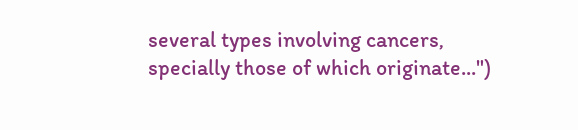several types involving cancers, specially those of which originate...")